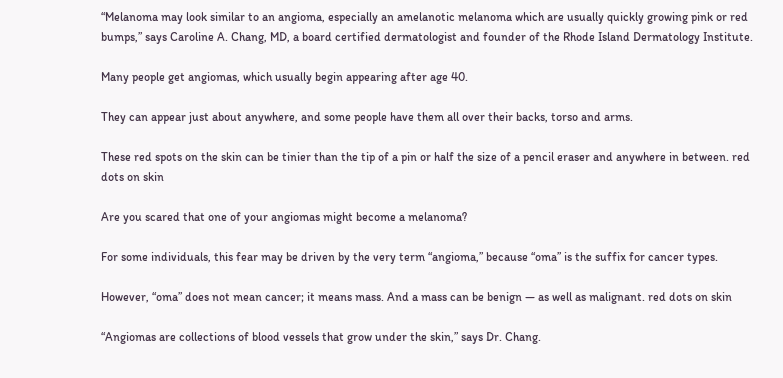“Melanoma may look similar to an angioma, especially an amelanotic melanoma which are usually quickly growing pink or red bumps,” says Caroline A. Chang, MD, a board certified dermatologist and founder of the Rhode Island Dermatology Institute.

Many people get angiomas, which usually begin appearing after age 40.

They can appear just about anywhere, and some people have them all over their backs, torso and arms.

These red spots on the skin can be tinier than the tip of a pin or half the size of a pencil eraser and anywhere in between. red dots on skin

Are you scared that one of your angiomas might become a melanoma?

For some individuals, this fear may be driven by the very term “angioma,” because “oma” is the suffix for cancer types.

However, “oma” does not mean cancer; it means mass. And a mass can be benign — as well as malignant. red dots on skin

“Angiomas are collections of blood vessels that grow under the skin,” says Dr. Chang.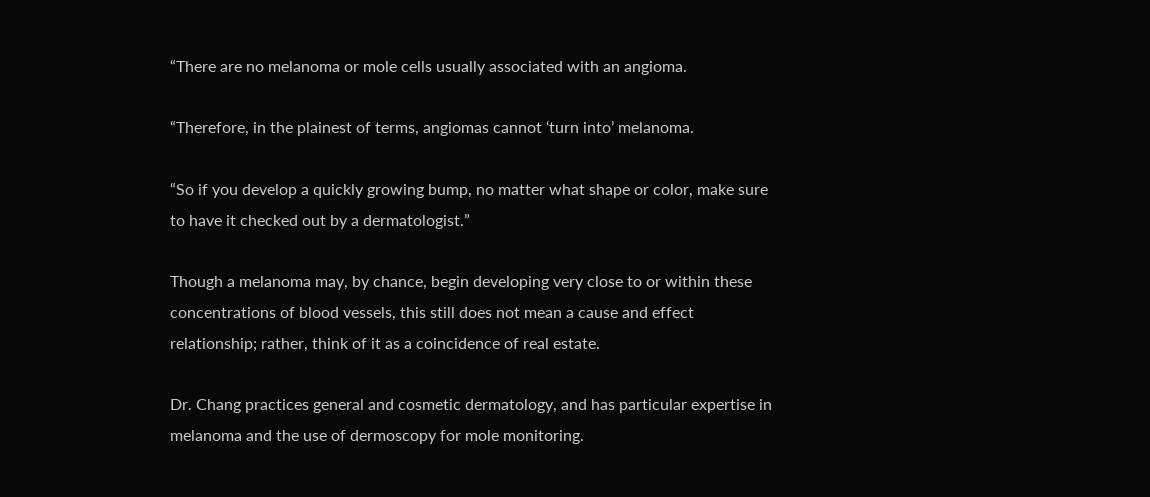“There are no melanoma or mole cells usually associated with an angioma.

“Therefore, in the plainest of terms, angiomas cannot ‘turn into’ melanoma.

“So if you develop a quickly growing bump, no matter what shape or color, make sure to have it checked out by a dermatologist.”

Though a melanoma may, by chance, begin developing very close to or within these concentrations of blood vessels, this still does not mean a cause and effect relationship; rather, think of it as a coincidence of real estate.

Dr. Chang practices general and cosmetic dermatology, and has particular expertise in melanoma and the use of dermoscopy for mole monitoring.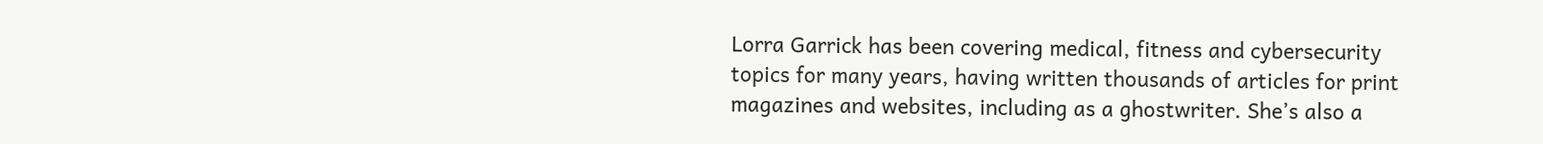Lorra Garrick has been covering medical, fitness and cybersecurity topics for many years, having written thousands of articles for print magazines and websites, including as a ghostwriter. She’s also a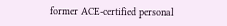former ACE-certified personal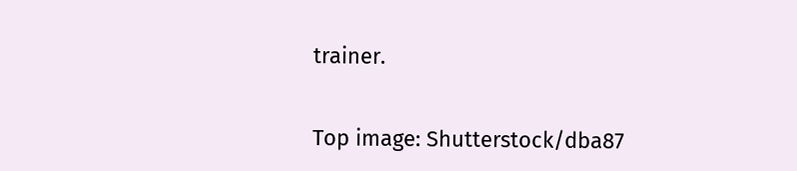trainer.


Top image: Shutterstock/dba87